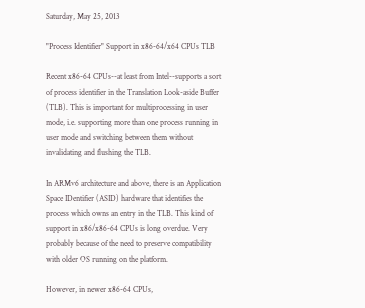Saturday, May 25, 2013

"Process Identifier" Support in x86-64/x64 CPUs TLB

Recent x86-64 CPUs--at least from Intel--supports a sort of process identifier in the Translation Look-aside Buffer (TLB). This is important for multiprocessing in user mode, i.e. supporting more than one process running in user mode and switching between them without invalidating and flushing the TLB.

In ARMv6 architecture and above, there is an Application Space IDentifier (ASID) hardware that identifies the process which owns an entry in the TLB. This kind of support in x86/x86-64 CPUs is long overdue. Very probably because of the need to preserve compatibility with older OS running on the platform.

However, in newer x86-64 CPUs,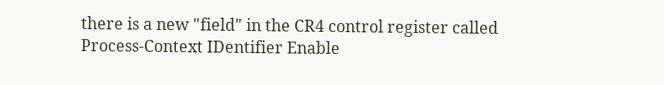there is a new "field" in the CR4 control register called Process-Context IDentifier Enable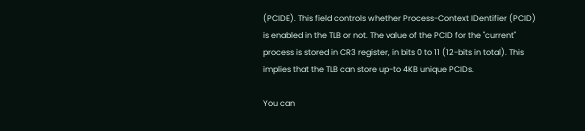(PCIDE). This field controls whether Process-Context IDentifier (PCID) is enabled in the TLB or not. The value of the PCID for the "current" process is stored in CR3 register, in bits 0 to 11 (12-bits in total). This implies that the TLB can store up-to 4KB unique PCIDs.

You can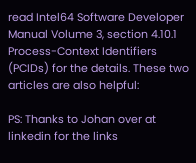read Intel64 Software Developer Manual Volume 3, section 4.10.1 Process-Context Identifiers (PCIDs) for the details. These two articles are also helpful:

PS: Thanks to Johan over at linkedin for the links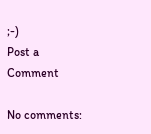;-)
Post a Comment

No comments: